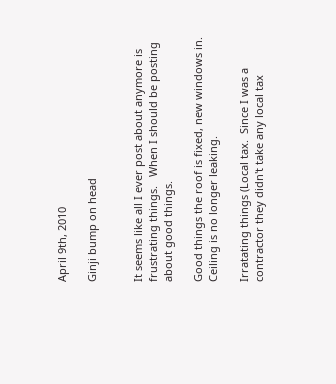April 9th, 2010

Ginji bump on head


It seems like all I ever post about anymore is frustrating things.   When I should be posting about good things.

Good things the roof is fixed, new windows in.  Ceiling is no longer leaking.

Irratating things (Local tax.  Since I was a contractor they didn't take any local tax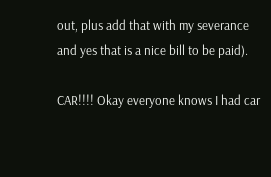out, plus add that with my severance and yes that is a nice bill to be paid).

CAR!!!! Okay everyone knows I had car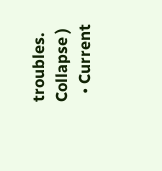troubles.  Collapse )
  • Current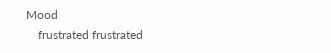Mood
    frustrated frustrated